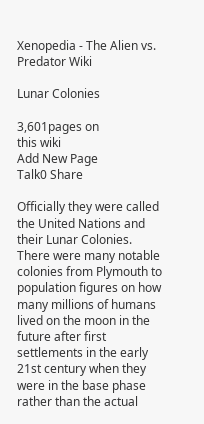Xenopedia - The Alien vs. Predator Wiki

Lunar Colonies

3,601pages on
this wiki
Add New Page
Talk0 Share

Officially they were called the United Nations and their Lunar Colonies. There were many notable colonies from Plymouth to population figures on how many millions of humans lived on the moon in the future after first settlements in the early 21st century when they were in the base phase rather than the actual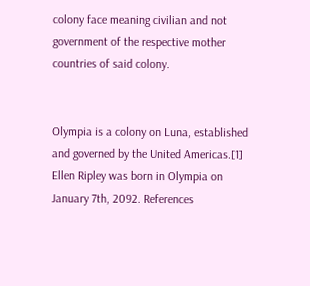colony face meaning civilian and not government of the respective mother countries of said colony.


Olympia is a colony on Luna, established and governed by the United Americas.[1] Ellen Ripley was born in Olympia on January 7th, 2092. References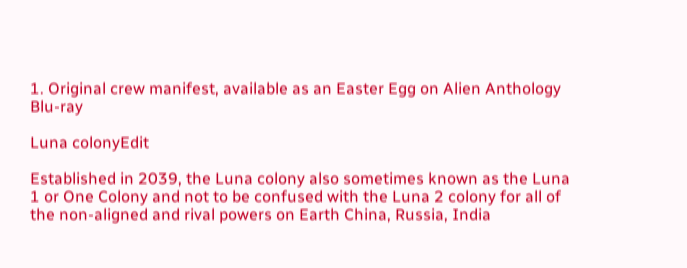1. Original crew manifest, available as an Easter Egg on Alien Anthology Blu-ray

Luna colonyEdit

Established in 2039, the Luna colony also sometimes known as the Luna 1 or One Colony and not to be confused with the Luna 2 colony for all of the non-aligned and rival powers on Earth China, Russia, India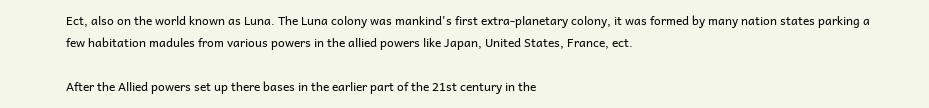Ect, also on the world known as Luna. The Luna colony was mankind's first extra-planetary colony, it was formed by many nation states parking a few habitation madules from various powers in the allied powers like Japan, United States, France, ect.

After the Allied powers set up there bases in the earlier part of the 21st century in the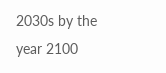2030s by the year 2100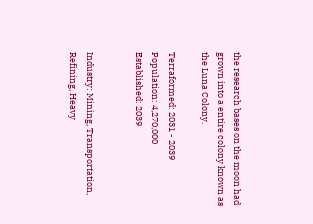the research bases on the moon had grown into a entire colony known as the Luna Colony.

Terraformed: 2031 - 2039
Population: 4,270,000
Established: 2039


Industry: Mining, Transportation, Refining, Heavy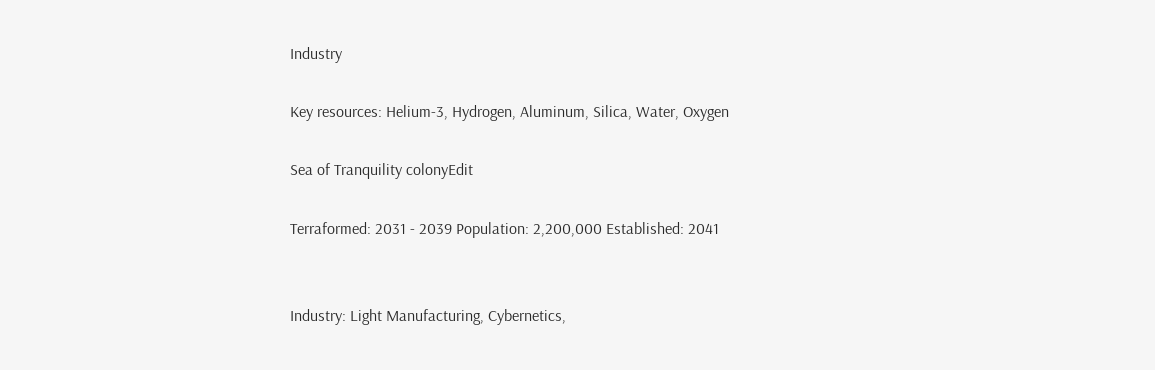Industry

Key resources: Helium-3, Hydrogen, Aluminum, Silica, Water, Oxygen

Sea of Tranquility colonyEdit

Terraformed: 2031 - 2039 Population: 2,200,000 Established: 2041


Industry: Light Manufacturing, Cybernetics,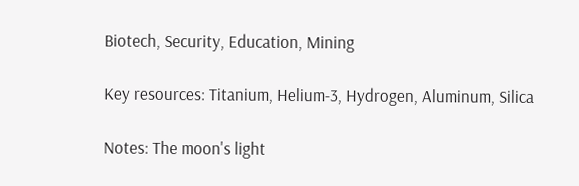Biotech, Security, Education, Mining

Key resources: Titanium, Helium-3, Hydrogen, Aluminum, Silica

Notes: The moon's light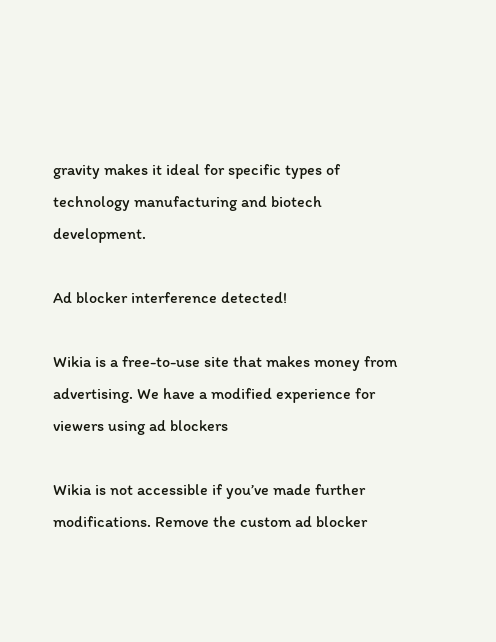gravity makes it ideal for specific types of technology manufacturing and biotech development.

Ad blocker interference detected!

Wikia is a free-to-use site that makes money from advertising. We have a modified experience for viewers using ad blockers

Wikia is not accessible if you’ve made further modifications. Remove the custom ad blocker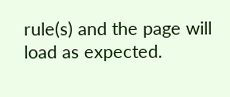rule(s) and the page will load as expected.